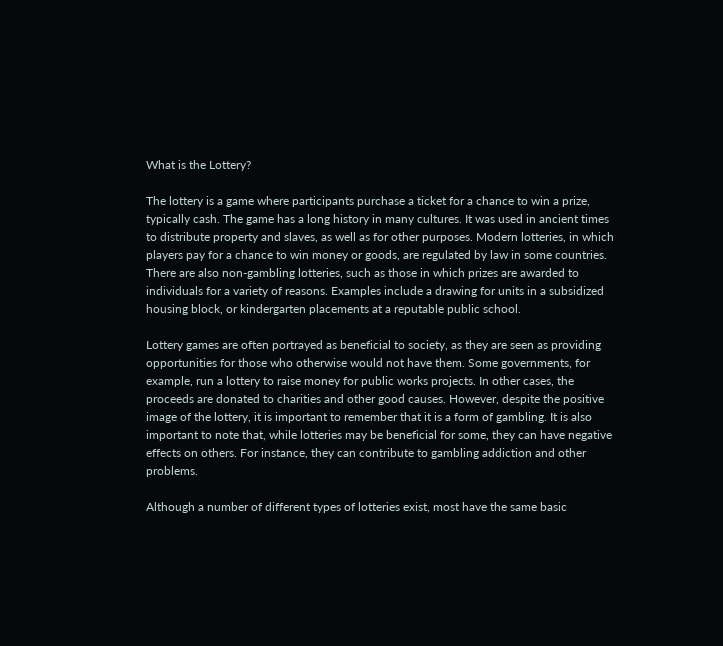What is the Lottery?

The lottery is a game where participants purchase a ticket for a chance to win a prize, typically cash. The game has a long history in many cultures. It was used in ancient times to distribute property and slaves, as well as for other purposes. Modern lotteries, in which players pay for a chance to win money or goods, are regulated by law in some countries. There are also non-gambling lotteries, such as those in which prizes are awarded to individuals for a variety of reasons. Examples include a drawing for units in a subsidized housing block, or kindergarten placements at a reputable public school.

Lottery games are often portrayed as beneficial to society, as they are seen as providing opportunities for those who otherwise would not have them. Some governments, for example, run a lottery to raise money for public works projects. In other cases, the proceeds are donated to charities and other good causes. However, despite the positive image of the lottery, it is important to remember that it is a form of gambling. It is also important to note that, while lotteries may be beneficial for some, they can have negative effects on others. For instance, they can contribute to gambling addiction and other problems.

Although a number of different types of lotteries exist, most have the same basic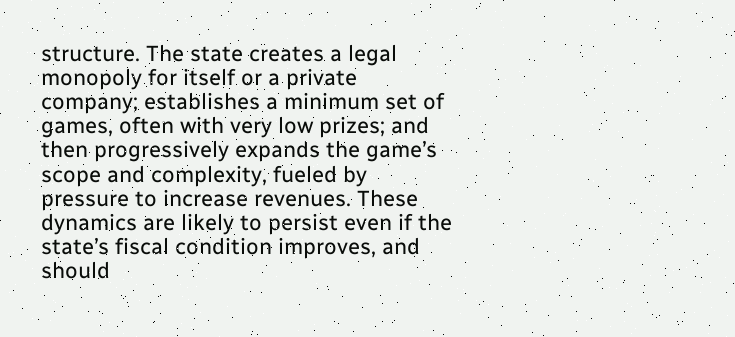structure. The state creates a legal monopoly for itself or a private company; establishes a minimum set of games, often with very low prizes; and then progressively expands the game’s scope and complexity, fueled by pressure to increase revenues. These dynamics are likely to persist even if the state’s fiscal condition improves, and should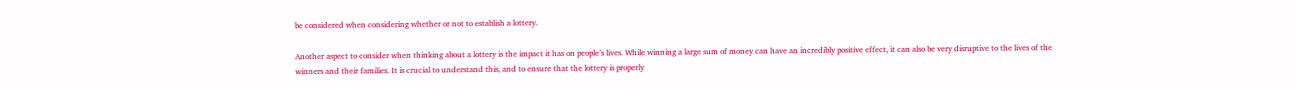be considered when considering whether or not to establish a lottery.

Another aspect to consider when thinking about a lottery is the impact it has on people’s lives. While winning a large sum of money can have an incredibly positive effect, it can also be very disruptive to the lives of the winners and their families. It is crucial to understand this, and to ensure that the lottery is properly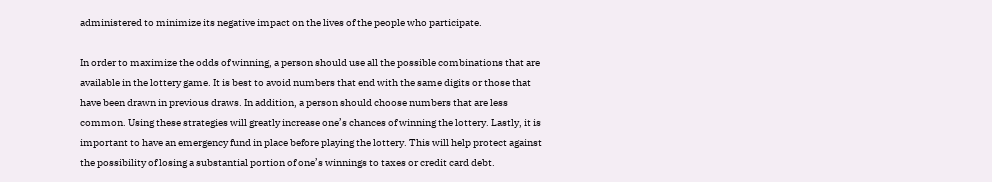administered to minimize its negative impact on the lives of the people who participate.

In order to maximize the odds of winning, a person should use all the possible combinations that are available in the lottery game. It is best to avoid numbers that end with the same digits or those that have been drawn in previous draws. In addition, a person should choose numbers that are less common. Using these strategies will greatly increase one’s chances of winning the lottery. Lastly, it is important to have an emergency fund in place before playing the lottery. This will help protect against the possibility of losing a substantial portion of one’s winnings to taxes or credit card debt.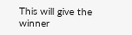This will give the winner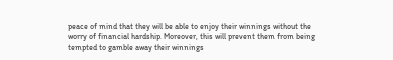peace of mind that they will be able to enjoy their winnings without the worry of financial hardship. Moreover, this will prevent them from being tempted to gamble away their winnings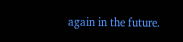again in the future.